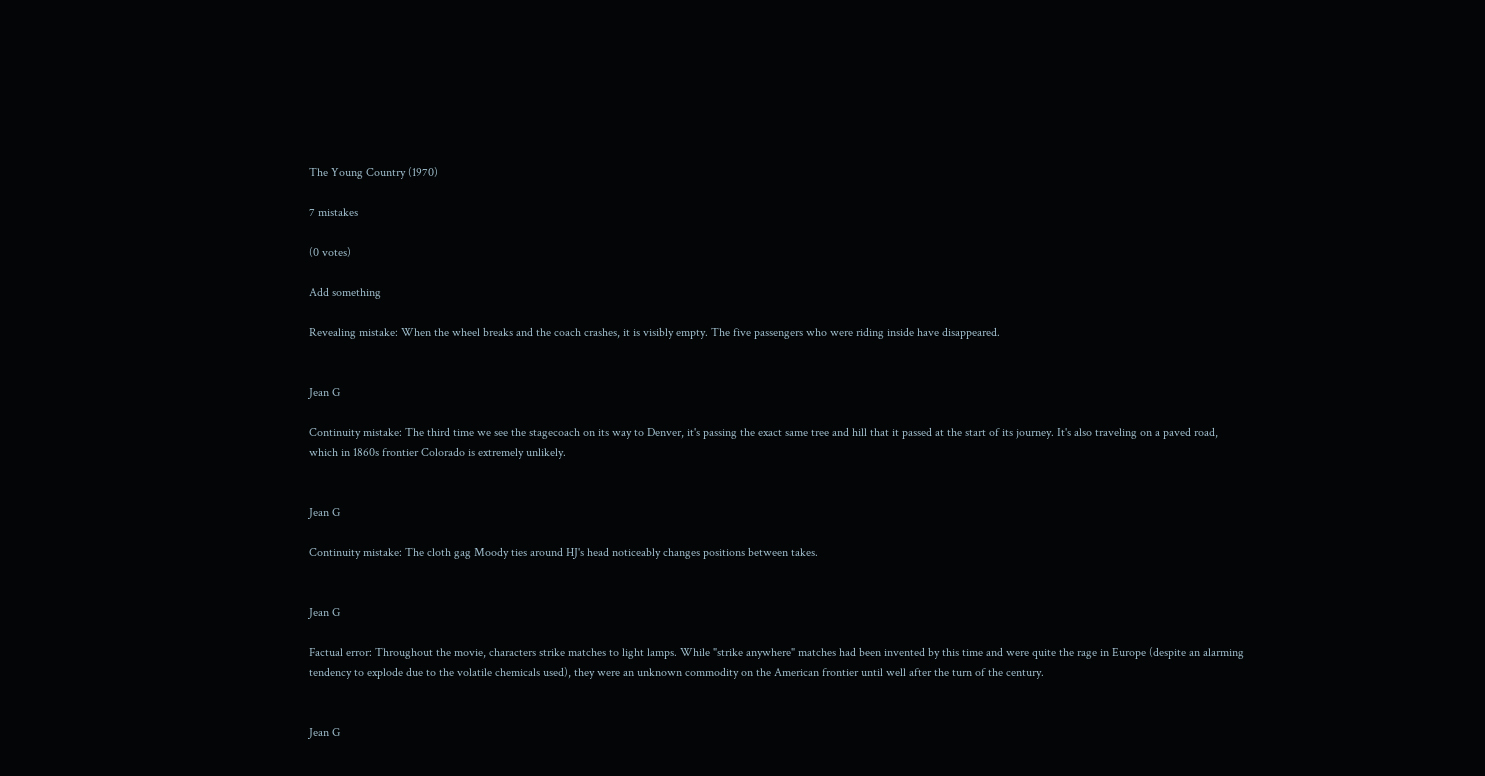The Young Country (1970)

7 mistakes

(0 votes)

Add something

Revealing mistake: When the wheel breaks and the coach crashes, it is visibly empty. The five passengers who were riding inside have disappeared.


Jean G

Continuity mistake: The third time we see the stagecoach on its way to Denver, it's passing the exact same tree and hill that it passed at the start of its journey. It's also traveling on a paved road, which in 1860s frontier Colorado is extremely unlikely.


Jean G

Continuity mistake: The cloth gag Moody ties around HJ's head noticeably changes positions between takes.


Jean G

Factual error: Throughout the movie, characters strike matches to light lamps. While "strike anywhere" matches had been invented by this time and were quite the rage in Europe (despite an alarming tendency to explode due to the volatile chemicals used), they were an unknown commodity on the American frontier until well after the turn of the century.


Jean G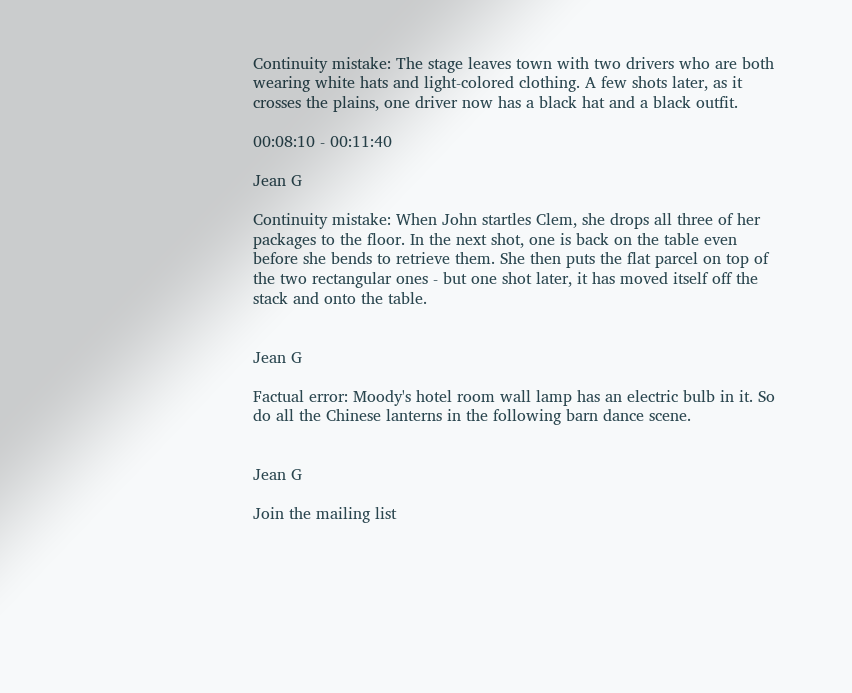Continuity mistake: The stage leaves town with two drivers who are both wearing white hats and light-colored clothing. A few shots later, as it crosses the plains, one driver now has a black hat and a black outfit.

00:08:10 - 00:11:40

Jean G

Continuity mistake: When John startles Clem, she drops all three of her packages to the floor. In the next shot, one is back on the table even before she bends to retrieve them. She then puts the flat parcel on top of the two rectangular ones - but one shot later, it has moved itself off the stack and onto the table.


Jean G

Factual error: Moody's hotel room wall lamp has an electric bulb in it. So do all the Chinese lanterns in the following barn dance scene.


Jean G

Join the mailing list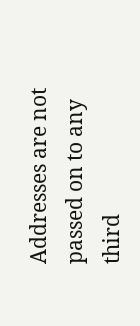Addresses are not passed on to any third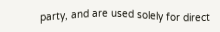party, and are used solely for direct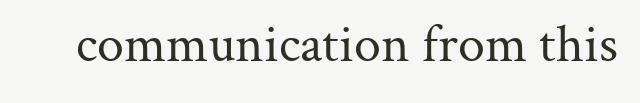communication from this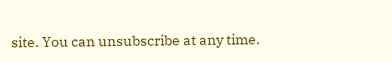site. You can unsubscribe at any time.